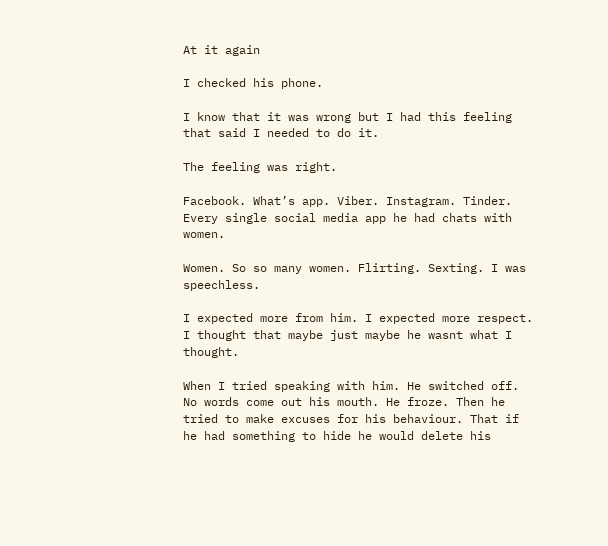At it again

I checked his phone.

I know that it was wrong but I had this feeling that said I needed to do it.

The feeling was right.

Facebook. What’s app. Viber. Instagram. Tinder. Every single social media app he had chats with women.

Women. So so many women. Flirting. Sexting. I was speechless.

I expected more from him. I expected more respect. I thought that maybe just maybe he wasnt what I thought.

When I tried speaking with him. He switched off. No words come out his mouth. He froze. Then he tried to make excuses for his behaviour. That if he had something to hide he would delete his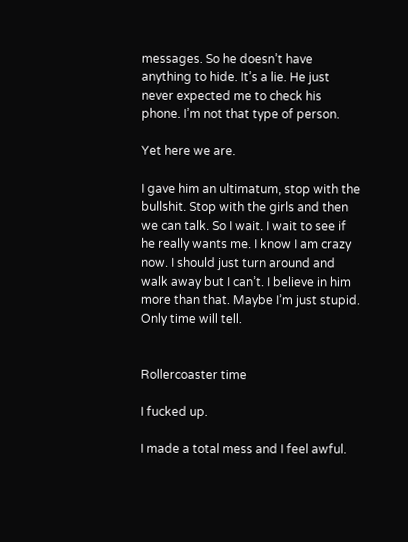messages. So he doesn’t have anything to hide. It’s a lie. He just never expected me to check his phone. I’m not that type of person.

Yet here we are.

I gave him an ultimatum, stop with the bullshit. Stop with the girls and then we can talk. So I wait. I wait to see if he really wants me. I know I am crazy now. I should just turn around and walk away but I can’t. I believe in him more than that. Maybe I’m just stupid. Only time will tell.


Rollercoaster time

I fucked up.

I made a total mess and I feel awful.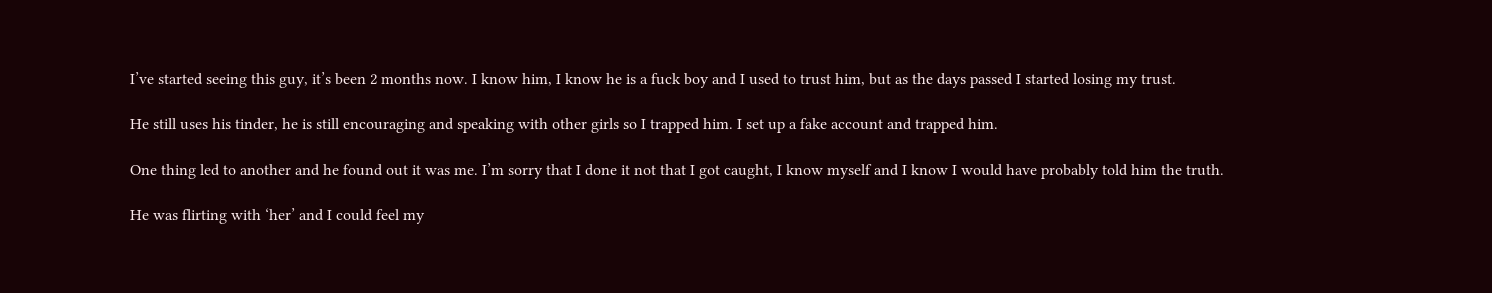I’ve started seeing this guy, it’s been 2 months now. I know him, I know he is a fuck boy and I used to trust him, but as the days passed I started losing my trust.

He still uses his tinder, he is still encouraging and speaking with other girls so I trapped him. I set up a fake account and trapped him.

One thing led to another and he found out it was me. I’m sorry that I done it not that I got caught, I know myself and I know I would have probably told him the truth.

He was flirting with ‘her’ and I could feel my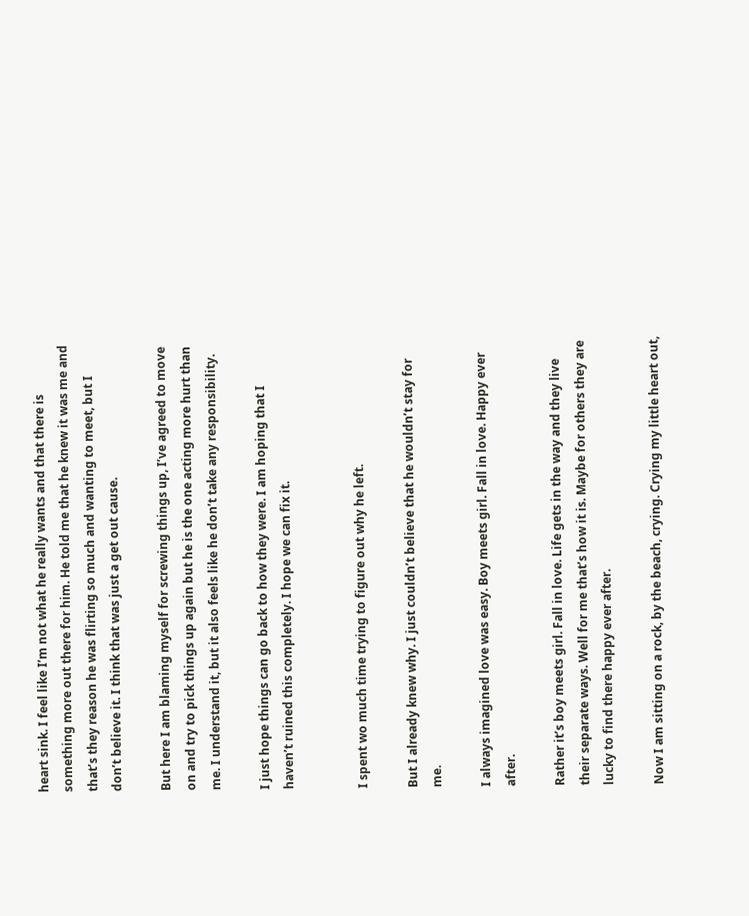heart sink. I feel like I’m not what he really wants and that there is something more out there for him. He told me that he knew it was me and that’s they reason he was flirting so much and wanting to meet, but I don’t believe it. I think that was just a get out cause.

But here I am blaming myself for screwing things up, I’ve agreed to move on and try to pick things up again but he is the one acting more hurt than me. I understand it, but it also feels like he don’t take any responsibility.

I just hope things can go back to how they were. I am hoping that I haven’t ruined this completely. I hope we can fix it.


I spent wo much time trying to figure out why he left.

But I already knew why. I just couldn’t believe that he wouldn’t stay for me.

I always imagined love was easy. Boy meets girl. Fall in love. Happy ever after.

Rather it’s boy meets girl. Fall in love. Life gets in the way and they live their separate ways. Well for me that’s how it is. Maybe for others they are lucky to find there happy ever after.

Now I am sitting on a rock, by the beach, crying. Crying my little heart out,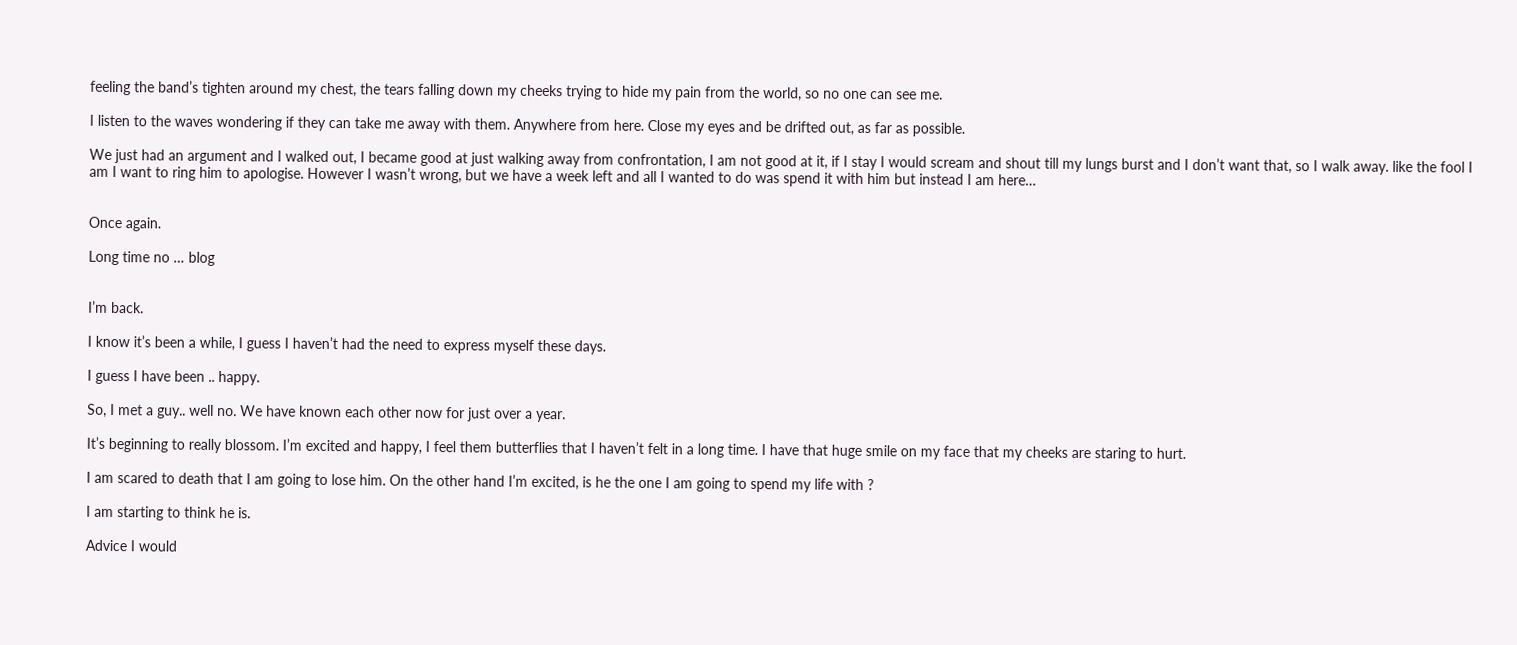feeling the band’s tighten around my chest, the tears falling down my cheeks trying to hide my pain from the world, so no one can see me.

I listen to the waves wondering if they can take me away with them. Anywhere from here. Close my eyes and be drifted out, as far as possible.

We just had an argument and I walked out, I became good at just walking away from confrontation, I am not good at it, if I stay I would scream and shout till my lungs burst and I don’t want that, so I walk away. like the fool I am I want to ring him to apologise. However I wasn’t wrong, but we have a week left and all I wanted to do was spend it with him but instead I am here…


Once again.

Long time no … blog


I’m back.

I know it’s been a while, I guess I haven’t had the need to express myself these days.

I guess I have been .. happy.

So, I met a guy.. well no. We have known each other now for just over a year.

It’s beginning to really blossom. I’m excited and happy, I feel them butterflies that I haven’t felt in a long time. I have that huge smile on my face that my cheeks are staring to hurt.

I am scared to death that I am going to lose him. On the other hand I’m excited, is he the one I am going to spend my life with ?

I am starting to think he is.

Advice I would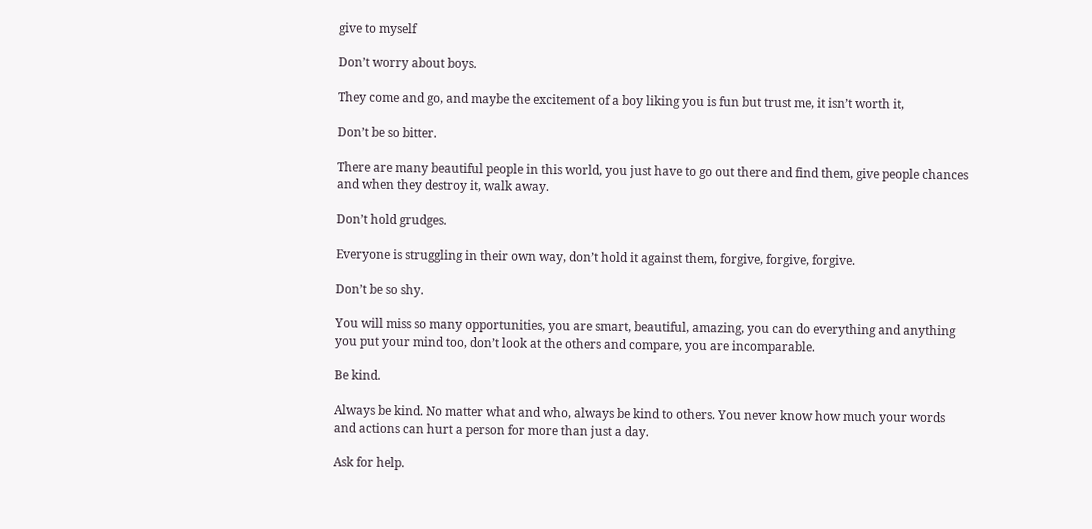give to myself

Don’t worry about boys.

They come and go, and maybe the excitement of a boy liking you is fun but trust me, it isn’t worth it,

Don’t be so bitter.

There are many beautiful people in this world, you just have to go out there and find them, give people chances and when they destroy it, walk away.

Don’t hold grudges.

Everyone is struggling in their own way, don’t hold it against them, forgive, forgive, forgive.

Don’t be so shy.

You will miss so many opportunities, you are smart, beautiful, amazing, you can do everything and anything you put your mind too, don’t look at the others and compare, you are incomparable.

Be kind.

Always be kind. No matter what and who, always be kind to others. You never know how much your words and actions can hurt a person for more than just a day.

Ask for help.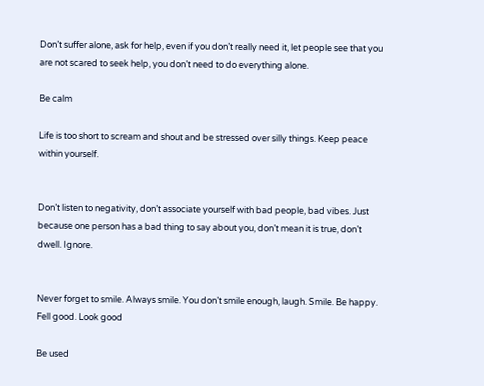Don’t suffer alone, ask for help, even if you don’t really need it, let people see that you are not scared to seek help, you don’t need to do everything alone.

Be calm

Life is too short to scream and shout and be stressed over silly things. Keep peace within yourself.


Don’t listen to negativity, don’t associate yourself with bad people, bad vibes. Just because one person has a bad thing to say about you, don’t mean it is true, don’t dwell. Ignore.


Never forget to smile. Always smile. You don’t smile enough, laugh. Smile. Be happy. Fell good. Look good

Be used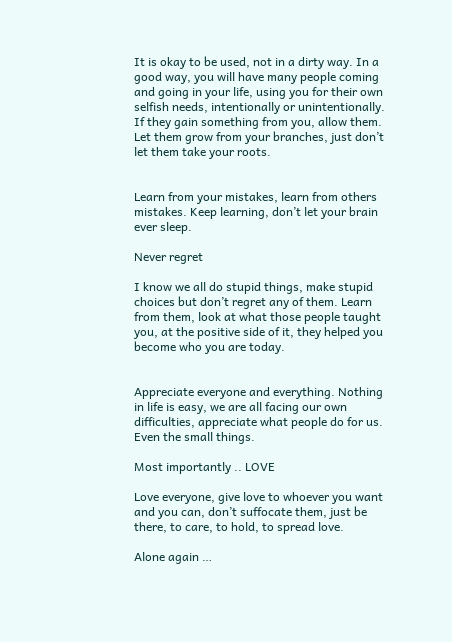It is okay to be used, not in a dirty way. In a good way, you will have many people coming and going in your life, using you for their own selfish needs, intentionally or unintentionally. If they gain something from you, allow them. Let them grow from your branches, just don’t let them take your roots.


Learn from your mistakes, learn from others mistakes. Keep learning, don’t let your brain ever sleep.

Never regret

I know we all do stupid things, make stupid choices but don’t regret any of them. Learn from them, look at what those people taught you, at the positive side of it, they helped you become who you are today.


Appreciate everyone and everything. Nothing in life is easy, we are all facing our own difficulties, appreciate what people do for us. Even the small things.

Most importantly .. LOVE

Love everyone, give love to whoever you want and you can, don’t suffocate them, just be there, to care, to hold, to spread love.

Alone again …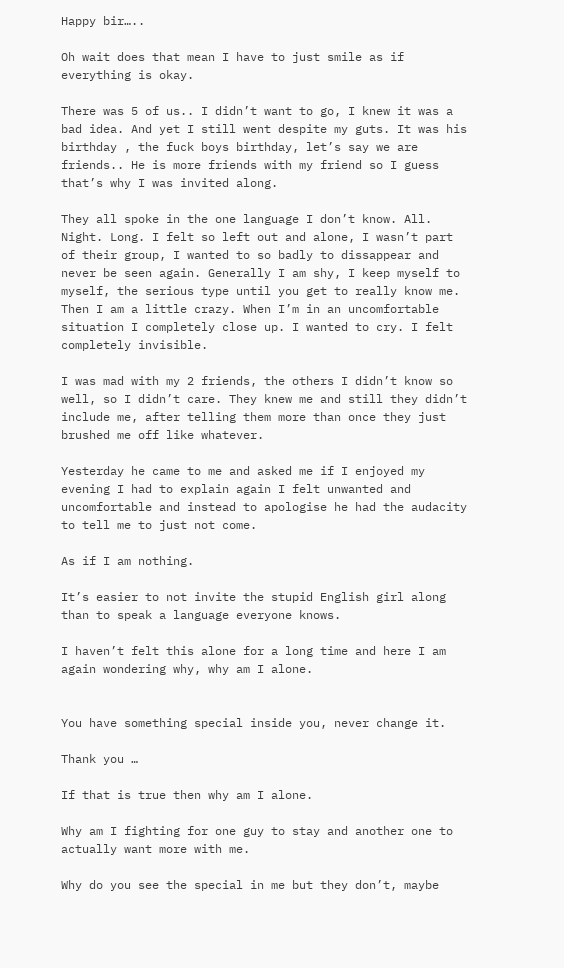Happy bir…..

Oh wait does that mean I have to just smile as if everything is okay.

There was 5 of us.. I didn’t want to go, I knew it was a bad idea. And yet I still went despite my guts. It was his birthday , the fuck boys birthday, let’s say we are friends.. He is more friends with my friend so I guess that’s why I was invited along.

They all spoke in the one language I don’t know. All. Night. Long. I felt so left out and alone, I wasn’t part of their group, I wanted to so badly to dissappear and never be seen again. Generally I am shy, I keep myself to myself, the serious type until you get to really know me. Then I am a little crazy. When I’m in an uncomfortable situation I completely close up. I wanted to cry. I felt completely invisible.

I was mad with my 2 friends, the others I didn’t know so well, so I didn’t care. They knew me and still they didn’t include me, after telling them more than once they just brushed me off like whatever.

Yesterday he came to me and asked me if I enjoyed my evening I had to explain again I felt unwanted and uncomfortable and instead to apologise he had the audacity to tell me to just not come.

As if I am nothing.

It’s easier to not invite the stupid English girl along than to speak a language everyone knows.

I haven’t felt this alone for a long time and here I am again wondering why, why am I alone.


You have something special inside you, never change it.

Thank you …

If that is true then why am I alone.

Why am I fighting for one guy to stay and another one to actually want more with me.

Why do you see the special in me but they don’t, maybe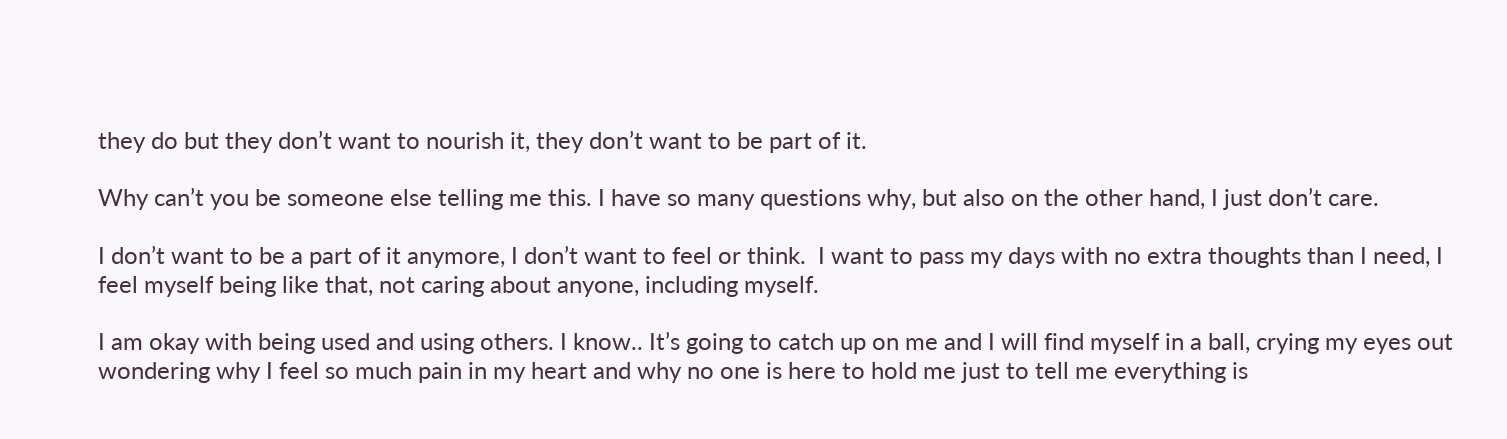they do but they don’t want to nourish it, they don’t want to be part of it.

Why can’t you be someone else telling me this. I have so many questions why, but also on the other hand, I just don’t care.

I don’t want to be a part of it anymore, I don’t want to feel or think.  I want to pass my days with no extra thoughts than I need, I feel myself being like that, not caring about anyone, including myself.

I am okay with being used and using others. I know.. It’s going to catch up on me and I will find myself in a ball, crying my eyes out wondering why I feel so much pain in my heart and why no one is here to hold me just to tell me everything is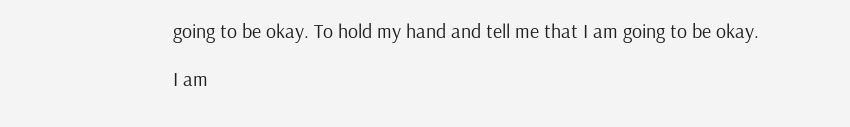going to be okay. To hold my hand and tell me that I am going to be okay.

I am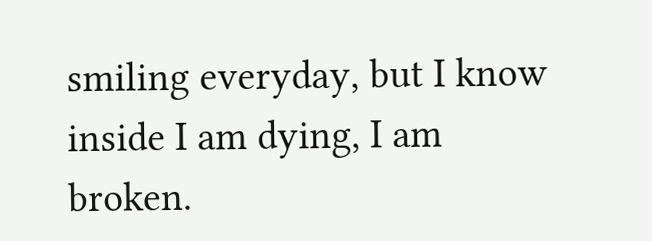smiling everyday, but I know inside I am dying, I am broken.